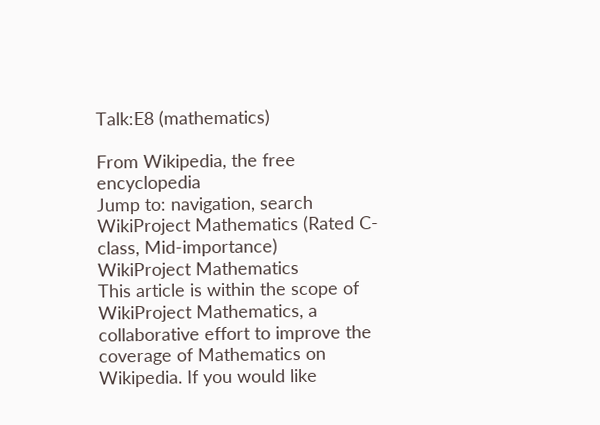Talk:E8 (mathematics)

From Wikipedia, the free encyclopedia
Jump to: navigation, search
WikiProject Mathematics (Rated C-class, Mid-importance)
WikiProject Mathematics
This article is within the scope of WikiProject Mathematics, a collaborative effort to improve the coverage of Mathematics on Wikipedia. If you would like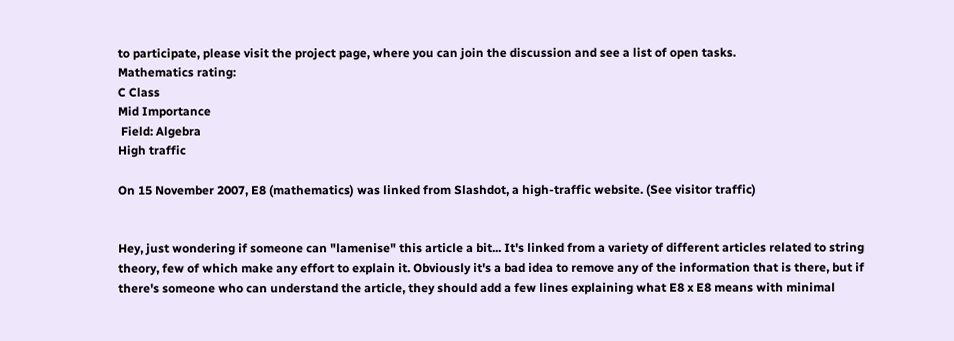to participate, please visit the project page, where you can join the discussion and see a list of open tasks.
Mathematics rating:
C Class
Mid Importance
 Field: Algebra
High traffic

On 15 November 2007, E8 (mathematics) was linked from Slashdot, a high-traffic website. (See visitor traffic)


Hey, just wondering if someone can "lamenise" this article a bit... It's linked from a variety of different articles related to string theory, few of which make any effort to explain it. Obviously it's a bad idea to remove any of the information that is there, but if there's someone who can understand the article, they should add a few lines explaining what E8 x E8 means with minimal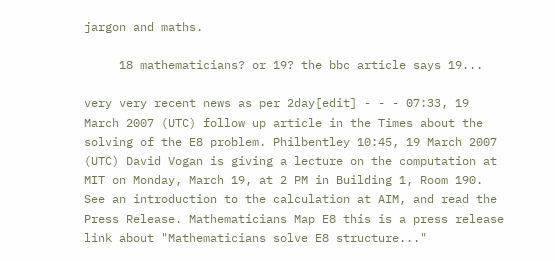jargon and maths.

     18 mathematicians? or 19? the bbc article says 19...

very very recent news as per 2day[edit] - - - 07:33, 19 March 2007 (UTC) follow up article in the Times about the solving of the E8 problem. Philbentley 10:45, 19 March 2007 (UTC) David Vogan is giving a lecture on the computation at MIT on Monday, March 19, at 2 PM in Building 1, Room 190. See an introduction to the calculation at AIM, and read the Press Release. Mathematicians Map E8 this is a press release link about "Mathematicians solve E8 structure..."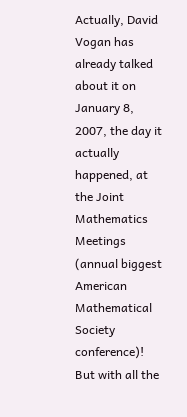Actually, David Vogan has already talked about it on January 8, 2007, the day it actually happened, at the Joint Mathematics Meetings (annual biggest American Mathematical Society conference)! But with all the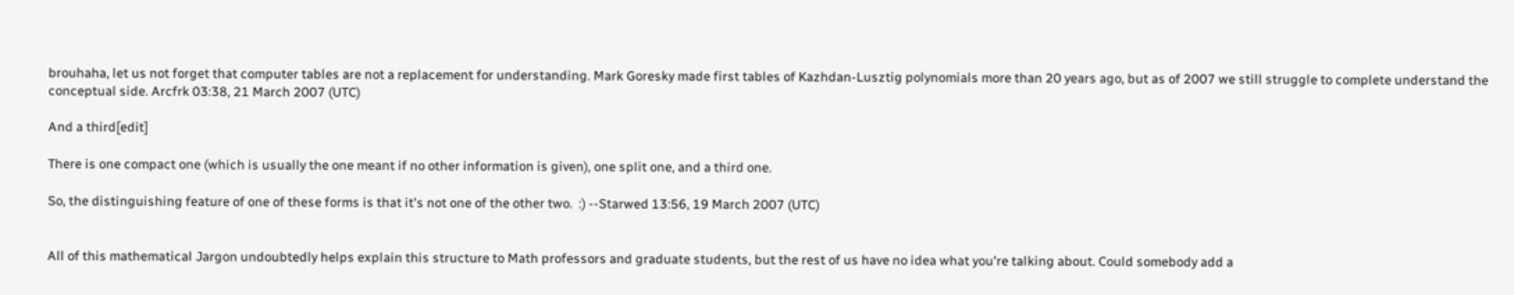brouhaha, let us not forget that computer tables are not a replacement for understanding. Mark Goresky made first tables of Kazhdan-Lusztig polynomials more than 20 years ago, but as of 2007 we still struggle to complete understand the conceptual side. Arcfrk 03:38, 21 March 2007 (UTC)

And a third[edit]

There is one compact one (which is usually the one meant if no other information is given), one split one, and a third one.

So, the distinguishing feature of one of these forms is that it's not one of the other two.  :) --Starwed 13:56, 19 March 2007 (UTC)


All of this mathematical Jargon undoubtedly helps explain this structure to Math professors and graduate students, but the rest of us have no idea what you're talking about. Could somebody add a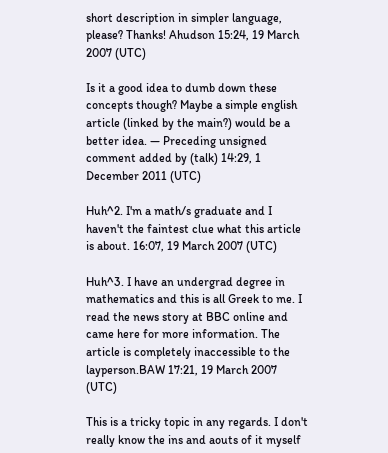short description in simpler language, please? Thanks! Ahudson 15:24, 19 March 2007 (UTC)

Is it a good idea to dumb down these concepts though? Maybe a simple english article (linked by the main?) would be a better idea. — Preceding unsigned comment added by (talk) 14:29, 1 December 2011 (UTC)

Huh^2. I'm a math/s graduate and I haven't the faintest clue what this article is about. 16:07, 19 March 2007 (UTC)

Huh^3. I have an undergrad degree in mathematics and this is all Greek to me. I read the news story at BBC online and came here for more information. The article is completely inaccessible to the layperson.BAW 17:21, 19 March 2007 (UTC)

This is a tricky topic in any regards. I don't really know the ins and aouts of it myself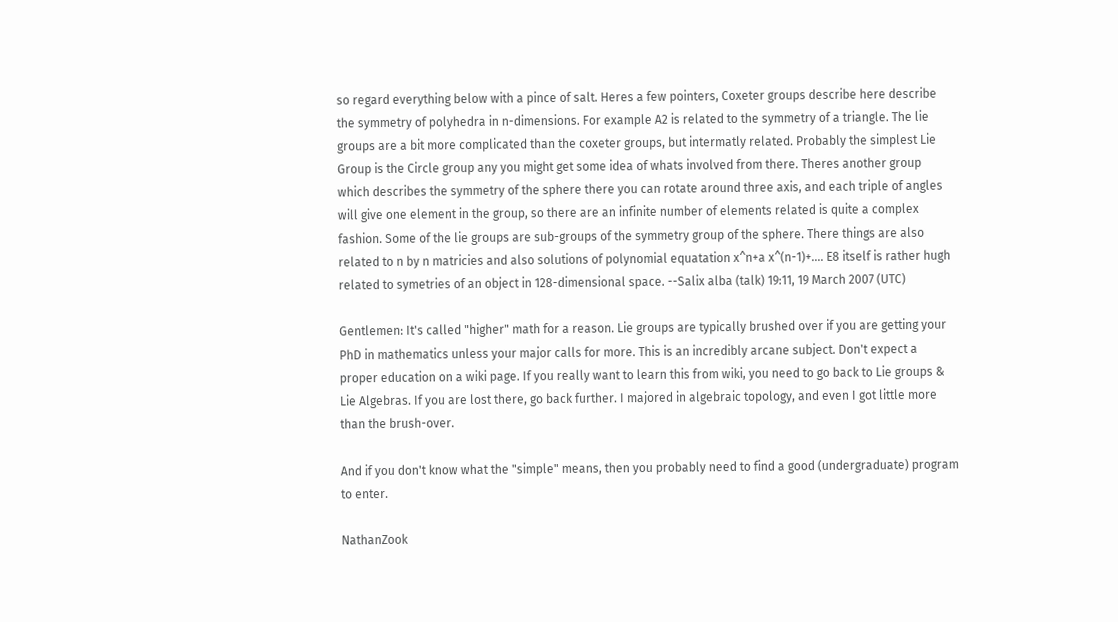so regard everything below with a pince of salt. Heres a few pointers, Coxeter groups describe here describe the symmetry of polyhedra in n-dimensions. For example A2 is related to the symmetry of a triangle. The lie groups are a bit more complicated than the coxeter groups, but intermatly related. Probably the simplest Lie Group is the Circle group any you might get some idea of whats involved from there. Theres another group which describes the symmetry of the sphere there you can rotate around three axis, and each triple of angles will give one element in the group, so there are an infinite number of elements related is quite a complex fashion. Some of the lie groups are sub-groups of the symmetry group of the sphere. There things are also related to n by n matricies and also solutions of polynomial equatation x^n+a x^(n-1)+.... E8 itself is rather hugh related to symetries of an object in 128-dimensional space. --Salix alba (talk) 19:11, 19 March 2007 (UTC)

Gentlemen: It's called "higher" math for a reason. Lie groups are typically brushed over if you are getting your PhD in mathematics unless your major calls for more. This is an incredibly arcane subject. Don't expect a proper education on a wiki page. If you really want to learn this from wiki, you need to go back to Lie groups & Lie Algebras. If you are lost there, go back further. I majored in algebraic topology, and even I got little more than the brush-over.

And if you don't know what the "simple" means, then you probably need to find a good (undergraduate) program to enter.

NathanZook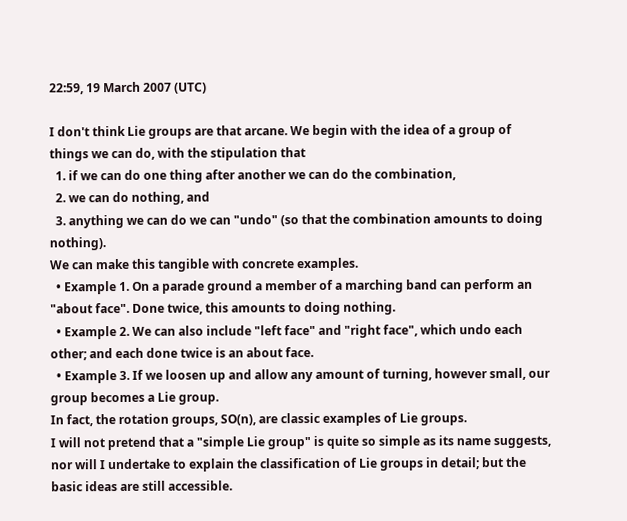22:59, 19 March 2007 (UTC)

I don't think Lie groups are that arcane. We begin with the idea of a group of things we can do, with the stipulation that
  1. if we can do one thing after another we can do the combination,
  2. we can do nothing, and
  3. anything we can do we can "undo" (so that the combination amounts to doing nothing).
We can make this tangible with concrete examples.
  • Example 1. On a parade ground a member of a marching band can perform an "about face". Done twice, this amounts to doing nothing.
  • Example 2. We can also include "left face" and "right face", which undo each other; and each done twice is an about face.
  • Example 3. If we loosen up and allow any amount of turning, however small, our group becomes a Lie group.
In fact, the rotation groups, SO(n), are classic examples of Lie groups.
I will not pretend that a "simple Lie group" is quite so simple as its name suggests, nor will I undertake to explain the classification of Lie groups in detail; but the basic ideas are still accessible.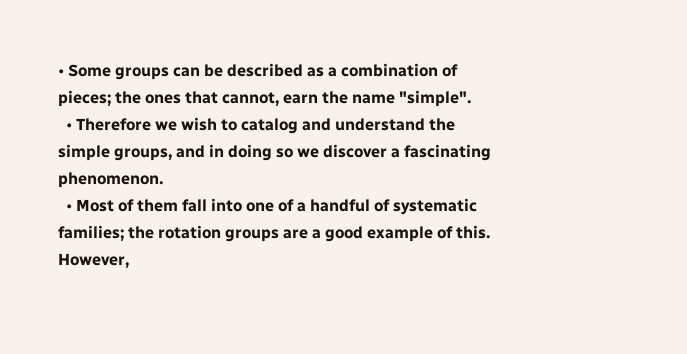• Some groups can be described as a combination of pieces; the ones that cannot, earn the name "simple".
  • Therefore we wish to catalog and understand the simple groups, and in doing so we discover a fascinating phenomenon.
  • Most of them fall into one of a handful of systematic families; the rotation groups are a good example of this. However,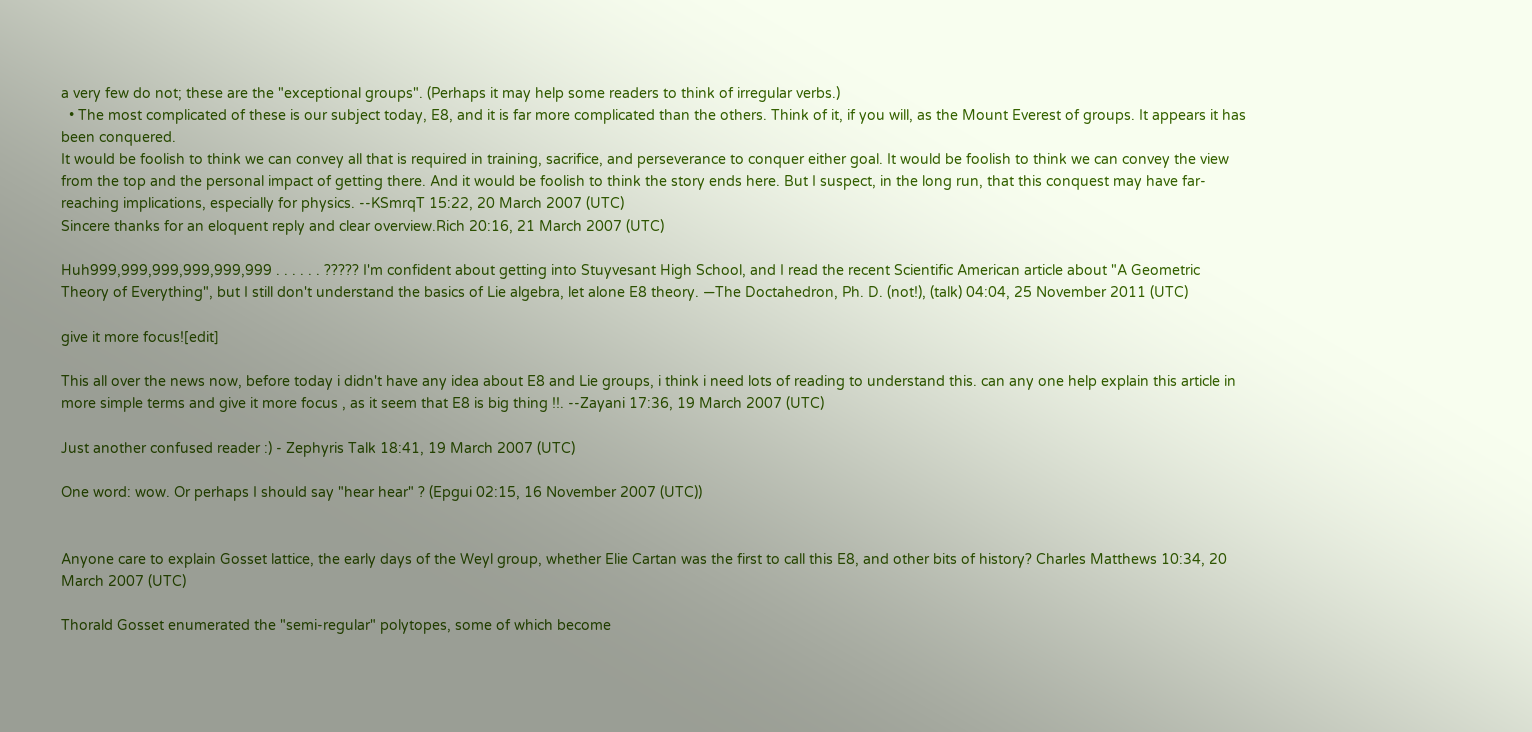a very few do not; these are the "exceptional groups". (Perhaps it may help some readers to think of irregular verbs.)
  • The most complicated of these is our subject today, E8, and it is far more complicated than the others. Think of it, if you will, as the Mount Everest of groups. It appears it has been conquered.
It would be foolish to think we can convey all that is required in training, sacrifice, and perseverance to conquer either goal. It would be foolish to think we can convey the view from the top and the personal impact of getting there. And it would be foolish to think the story ends here. But I suspect, in the long run, that this conquest may have far-reaching implications, especially for physics. --KSmrqT 15:22, 20 March 2007 (UTC)
Sincere thanks for an eloquent reply and clear overview.Rich 20:16, 21 March 2007 (UTC)

Huh999,999,999,999,999,999 . . . . . . ????? I'm confident about getting into Stuyvesant High School, and I read the recent Scientific American article about "A Geometric Theory of Everything", but I still don't understand the basics of Lie algebra, let alone E8 theory. —The Doctahedron, Ph. D. (not!), (talk) 04:04, 25 November 2011 (UTC)

give it more focus![edit]

This all over the news now, before today i didn't have any idea about E8 and Lie groups, i think i need lots of reading to understand this. can any one help explain this article in more simple terms and give it more focus , as it seem that E8 is big thing !!. --Zayani 17:36, 19 March 2007 (UTC)

Just another confused reader :) - Zephyris Talk 18:41, 19 March 2007 (UTC)

One word: wow. Or perhaps I should say "hear hear" ? (Epgui 02:15, 16 November 2007 (UTC))


Anyone care to explain Gosset lattice, the early days of the Weyl group, whether Elie Cartan was the first to call this E8, and other bits of history? Charles Matthews 10:34, 20 March 2007 (UTC)

Thorald Gosset enumerated the "semi-regular" polytopes, some of which become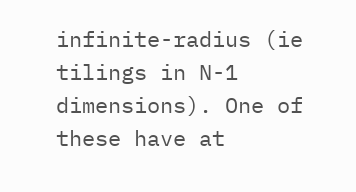infinite-radius (ie tilings in N-1 dimensions). One of these have at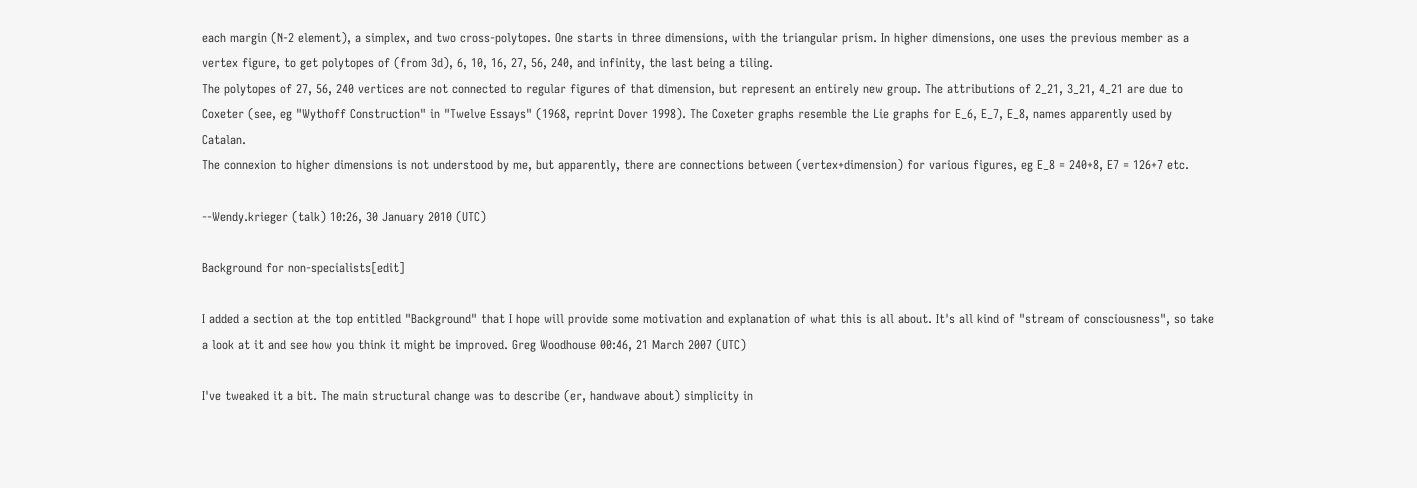each margin (N-2 element), a simplex, and two cross-polytopes. One starts in three dimensions, with the triangular prism. In higher dimensions, one uses the previous member as a vertex figure, to get polytopes of (from 3d), 6, 10, 16, 27, 56, 240, and infinity, the last being a tiling.
The polytopes of 27, 56, 240 vertices are not connected to regular figures of that dimension, but represent an entirely new group. The attributions of 2_21, 3_21, 4_21 are due to Coxeter (see, eg "Wythoff Construction" in "Twelve Essays" (1968, reprint Dover 1998). The Coxeter graphs resemble the Lie graphs for E_6, E_7, E_8, names apparently used by Catalan.
The connexion to higher dimensions is not understood by me, but apparently, there are connections between (vertex+dimension) for various figures, eg E_8 = 240+8, E7 = 126+7 etc.

--Wendy.krieger (talk) 10:26, 30 January 2010 (UTC)

Background for non-specialists[edit]

I added a section at the top entitled "Background" that I hope will provide some motivation and explanation of what this is all about. It's all kind of "stream of consciousness", so take a look at it and see how you think it might be improved. Greg Woodhouse 00:46, 21 March 2007 (UTC)

I've tweaked it a bit. The main structural change was to describe (er, handwave about) simplicity in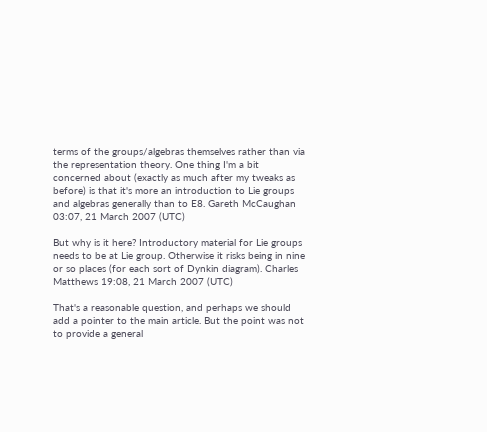terms of the groups/algebras themselves rather than via the representation theory. One thing I'm a bit concerned about (exactly as much after my tweaks as before) is that it's more an introduction to Lie groups and algebras generally than to E8. Gareth McCaughan 03:07, 21 March 2007 (UTC)

But why is it here? Introductory material for Lie groups needs to be at Lie group. Otherwise it risks being in nine or so places (for each sort of Dynkin diagram). Charles Matthews 19:08, 21 March 2007 (UTC)

That's a reasonable question, and perhaps we should add a pointer to the main article. But the point was not to provide a general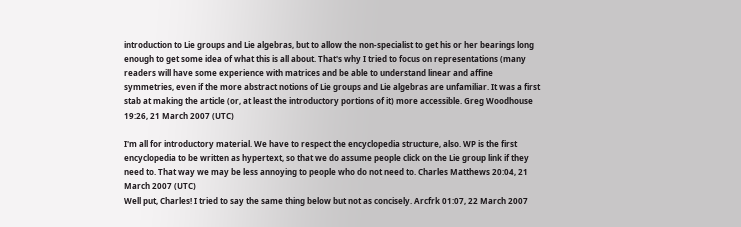introduction to Lie groups and Lie algebras, but to allow the non-specialist to get his or her bearings long enough to get some idea of what this is all about. That's why I tried to focus on representations (many readers will have some experience with matrices and be able to understand linear and affine symmetries, even if the more abstract notions of Lie groups and Lie algebras are unfamiliar. It was a first stab at making the article (or, at least the introductory portions of it) more accessible. Greg Woodhouse 19:26, 21 March 2007 (UTC)

I'm all for introductory material. We have to respect the encyclopedia structure, also. WP is the first encyclopedia to be written as hypertext, so that we do assume people click on the Lie group link if they need to. That way we may be less annoying to people who do not need to. Charles Matthews 20:04, 21 March 2007 (UTC)
Well put, Charles! I tried to say the same thing below but not as concisely. Arcfrk 01:07, 22 March 2007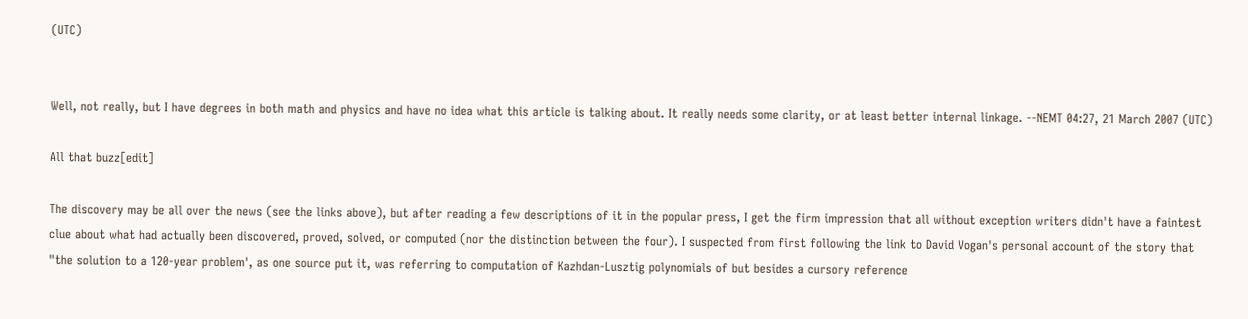(UTC)


Well, not really, but I have degrees in both math and physics and have no idea what this article is talking about. It really needs some clarity, or at least better internal linkage. --NEMT 04:27, 21 March 2007 (UTC)

All that buzz[edit]

The discovery may be all over the news (see the links above), but after reading a few descriptions of it in the popular press, I get the firm impression that all without exception writers didn't have a faintest clue about what had actually been discovered, proved, solved, or computed (nor the distinction between the four). I suspected from first following the link to David Vogan's personal account of the story that "the solution to a 120-year problem', as one source put it, was referring to computation of Kazhdan-Lusztig polynomials of but besides a cursory reference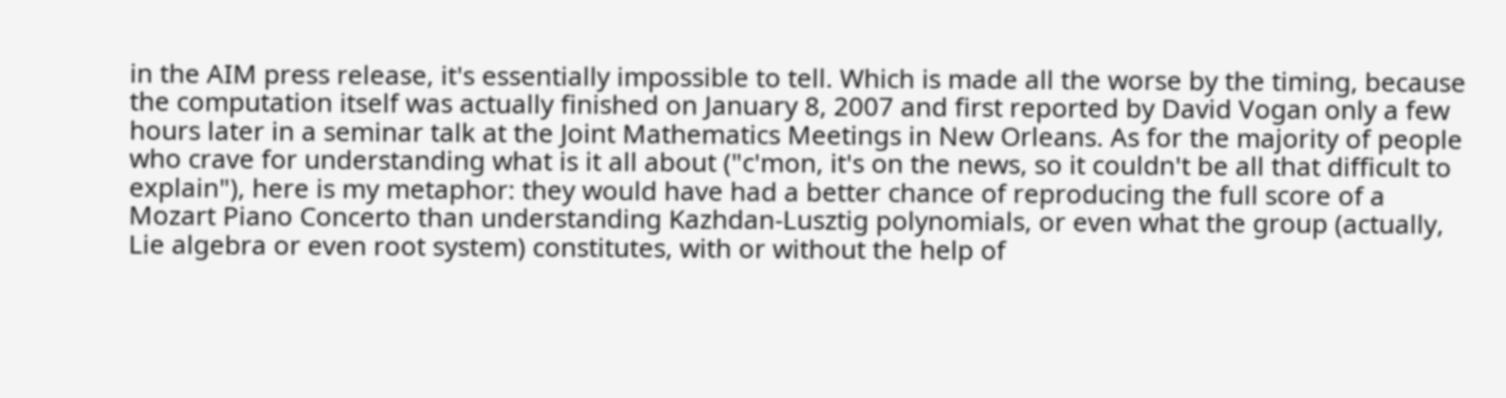in the AIM press release, it's essentially impossible to tell. Which is made all the worse by the timing, because the computation itself was actually finished on January 8, 2007 and first reported by David Vogan only a few hours later in a seminar talk at the Joint Mathematics Meetings in New Orleans. As for the majority of people who crave for understanding what is it all about ("c'mon, it's on the news, so it couldn't be all that difficult to explain"), here is my metaphor: they would have had a better chance of reproducing the full score of a Mozart Piano Concerto than understanding Kazhdan-Lusztig polynomials, or even what the group (actually, Lie algebra or even root system) constitutes, with or without the help of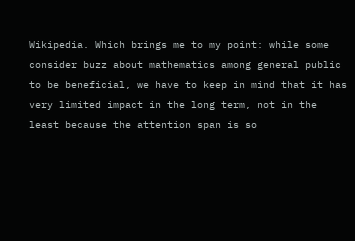Wikipedia. Which brings me to my point: while some consider buzz about mathematics among general public to be beneficial, we have to keep in mind that it has very limited impact in the long term, not in the least because the attention span is so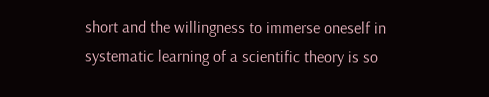short and the willingness to immerse oneself in systematic learning of a scientific theory is so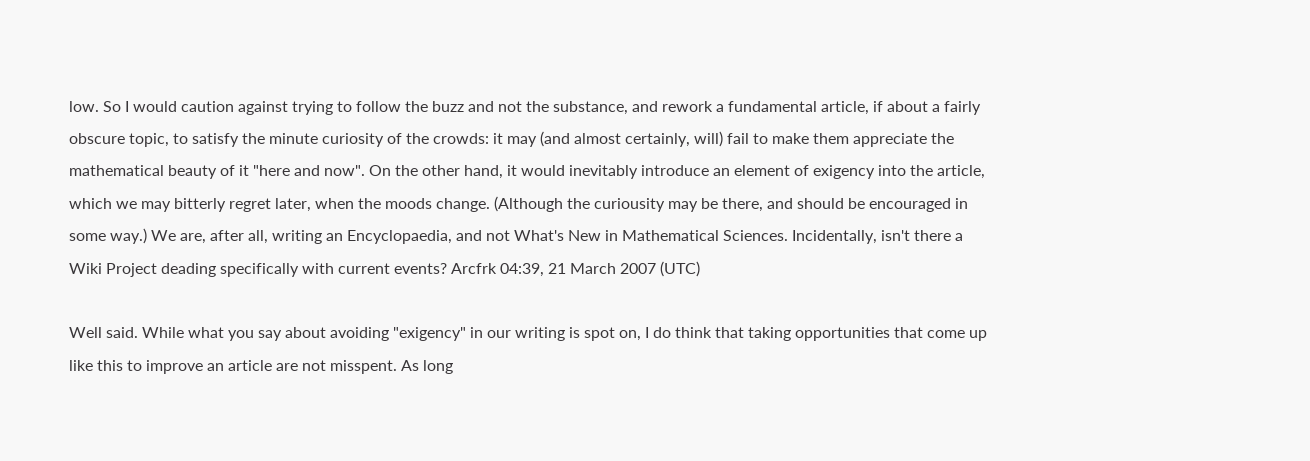low. So I would caution against trying to follow the buzz and not the substance, and rework a fundamental article, if about a fairly obscure topic, to satisfy the minute curiosity of the crowds: it may (and almost certainly, will) fail to make them appreciate the mathematical beauty of it "here and now". On the other hand, it would inevitably introduce an element of exigency into the article, which we may bitterly regret later, when the moods change. (Although the curiousity may be there, and should be encouraged in some way.) We are, after all, writing an Encyclopaedia, and not What's New in Mathematical Sciences. Incidentally, isn't there a Wiki Project deading specifically with current events? Arcfrk 04:39, 21 March 2007 (UTC)

Well said. While what you say about avoiding "exigency" in our writing is spot on, I do think that taking opportunities that come up like this to improve an article are not misspent. As long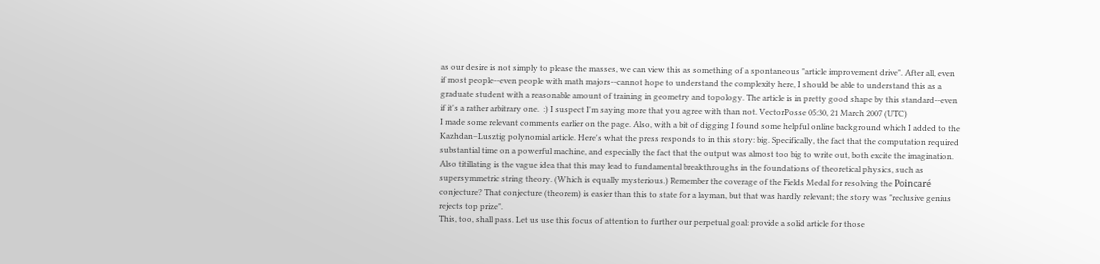as our desire is not simply to please the masses, we can view this as something of a spontaneous "article improvement drive". After all, even if most people--even people with math majors--cannot hope to understand the complexity here, I should be able to understand this as a graduate student with a reasonable amount of training in geometry and topology. The article is in pretty good shape by this standard--even if it's a rather arbitrary one.  :) I suspect I'm saying more that you agree with than not. VectorPosse 05:30, 21 March 2007 (UTC)
I made some relevant comments earlier on the page. Also, with a bit of digging I found some helpful online background which I added to the Kazhdan–Lusztig polynomial article. Here's what the press responds to in this story: big. Specifically, the fact that the computation required substantial time on a powerful machine, and especially the fact that the output was almost too big to write out, both excite the imagination. Also titillating is the vague idea that this may lead to fundamental breakthroughs in the foundations of theoretical physics, such as supersymmetric string theory. (Which is equally mysterious.) Remember the coverage of the Fields Medal for resolving the Poincaré conjecture? That conjecture (theorem) is easier than this to state for a layman, but that was hardly relevant; the story was "reclusive genius rejects top prize".
This, too, shall pass. Let us use this focus of attention to further our perpetual goal: provide a solid article for those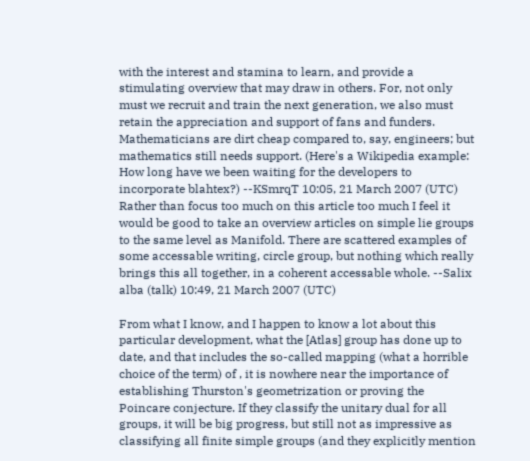with the interest and stamina to learn, and provide a stimulating overview that may draw in others. For, not only must we recruit and train the next generation, we also must retain the appreciation and support of fans and funders. Mathematicians are dirt cheap compared to, say, engineers; but mathematics still needs support. (Here's a Wikipedia example: How long have we been waiting for the developers to incorporate blahtex?) --KSmrqT 10:05, 21 March 2007 (UTC)
Rather than focus too much on this article too much I feel it would be good to take an overview articles on simple lie groups to the same level as Manifold. There are scattered examples of some accessable writing, circle group, but nothing which really brings this all together, in a coherent accessable whole. --Salix alba (talk) 10:49, 21 March 2007 (UTC)

From what I know, and I happen to know a lot about this particular development, what the [Atlas] group has done up to date, and that includes the so-called mapping (what a horrible choice of the term) of , it is nowhere near the importance of establishing Thurston's geometrization or proving the Poincare conjecture. If they classify the unitary dual for all groups, it will be big progress, but still not as impressive as classifying all finite simple groups (and they explicitly mention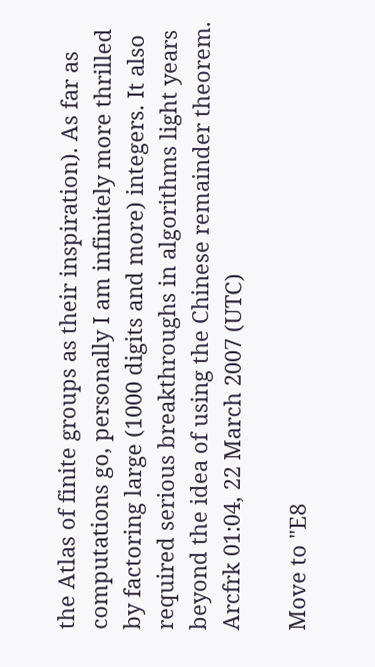the Atlas of finite groups as their inspiration). As far as computations go, personally I am infinitely more thrilled by factoring large (1000 digits and more) integers. It also required serious breakthroughs in algorithms light years beyond the idea of using the Chinese remainder theorem. Arcfrk 01:04, 22 March 2007 (UTC)

Move to "E8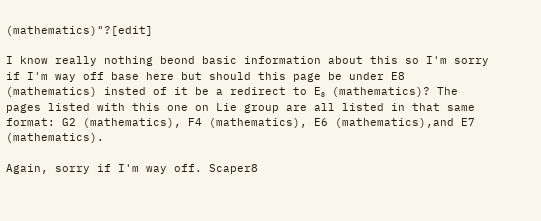(mathematics)"?[edit]

I know really nothing beond basic information about this so I'm sorry if I'm way off base here but should this page be under E8 (mathematics) insted of it be a redirect to E₈ (mathematics)? The pages listed with this one on Lie group are all listed in that same format: G2 (mathematics), F4 (mathematics), E6 (mathematics),and E7 (mathematics).

Again, sorry if I'm way off. Scaper8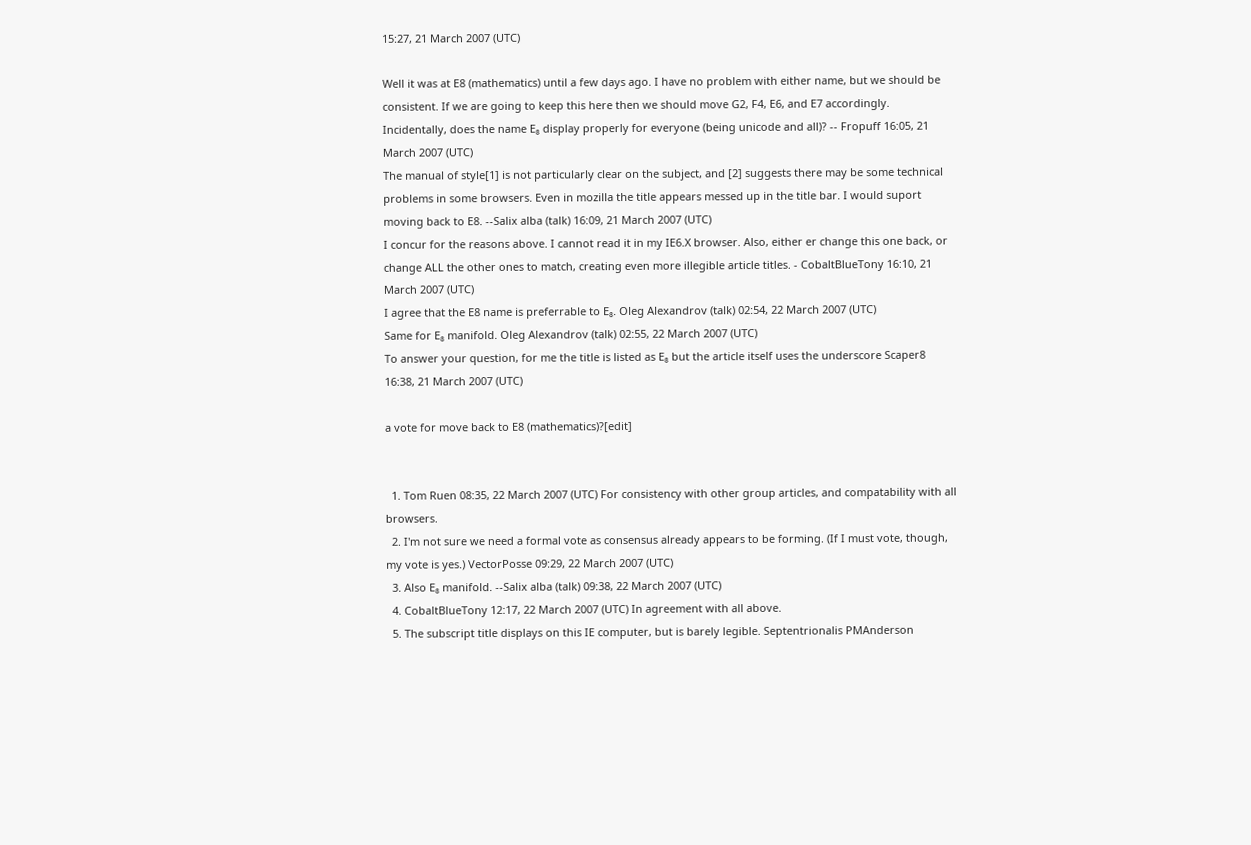15:27, 21 March 2007 (UTC)

Well it was at E8 (mathematics) until a few days ago. I have no problem with either name, but we should be consistent. If we are going to keep this here then we should move G2, F4, E6, and E7 accordingly. Incidentally, does the name E₈ display properly for everyone (being unicode and all)? -- Fropuff 16:05, 21 March 2007 (UTC)
The manual of style[1] is not particularly clear on the subject, and [2] suggests there may be some technical problems in some browsers. Even in mozilla the title appears messed up in the title bar. I would suport moving back to E8. --Salix alba (talk) 16:09, 21 March 2007 (UTC)
I concur for the reasons above. I cannot read it in my IE6.X browser. Also, either er change this one back, or change ALL the other ones to match, creating even more illegible article titles. - CobaltBlueTony 16:10, 21 March 2007 (UTC)
I agree that the E8 name is preferrable to E₈. Oleg Alexandrov (talk) 02:54, 22 March 2007 (UTC)
Same for E₈ manifold. Oleg Alexandrov (talk) 02:55, 22 March 2007 (UTC)
To answer your question, for me the title is listed as E₈ but the article itself uses the underscore Scaper8 16:38, 21 March 2007 (UTC)

a vote for move back to E8 (mathematics)?[edit]


  1. Tom Ruen 08:35, 22 March 2007 (UTC) For consistency with other group articles, and compatability with all browsers.
  2. I'm not sure we need a formal vote as consensus already appears to be forming. (If I must vote, though, my vote is yes.) VectorPosse 09:29, 22 March 2007 (UTC)
  3. Also E₈ manifold. --Salix alba (talk) 09:38, 22 March 2007 (UTC)
  4. CobaltBlueTony 12:17, 22 March 2007 (UTC) In agreement with all above.
  5. The subscript title displays on this IE computer, but is barely legible. Septentrionalis PMAnderson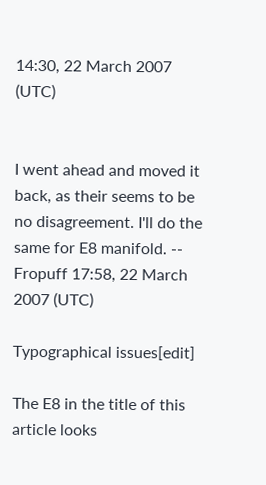14:30, 22 March 2007 (UTC)


I went ahead and moved it back, as their seems to be no disagreement. I'll do the same for E8 manifold. -- Fropuff 17:58, 22 March 2007 (UTC)

Typographical issues[edit]

The E8 in the title of this article looks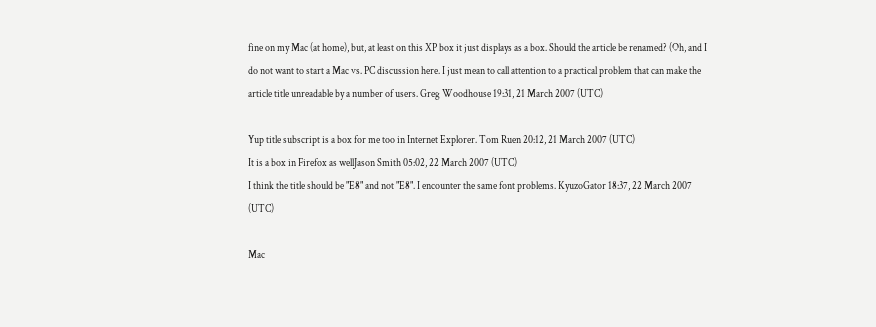fine on my Mac (at home), but, at least on this XP box it just displays as a box. Should the article be renamed? (Oh, and I do not want to start a Mac vs. PC discussion here. I just mean to call attention to a practical problem that can make the article title unreadable by a number of users. Greg Woodhouse 19:31, 21 March 2007 (UTC)

Yup title subscript is a box for me too in Internet Explorer. Tom Ruen 20:12, 21 March 2007 (UTC)
It is a box in Firefox as wellJason Smith 05:02, 22 March 2007 (UTC)
I think the title should be "E8" and not "E8". I encounter the same font problems. KyuzoGator 18:37, 22 March 2007 (UTC)

Mac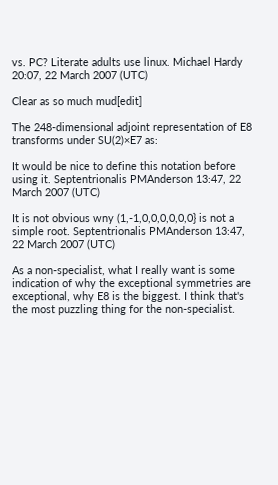vs. PC? Literate adults use linux. Michael Hardy 20:07, 22 March 2007 (UTC)

Clear as so much mud[edit]

The 248-dimensional adjoint representation of E8 transforms under SU(2)×E7 as:

It would be nice to define this notation before using it. Septentrionalis PMAnderson 13:47, 22 March 2007 (UTC)

It is not obvious wny (1,-1,0,0,0,0,0,0} is not a simple root. Septentrionalis PMAnderson 13:47, 22 March 2007 (UTC)

As a non-specialist, what I really want is some indication of why the exceptional symmetries are exceptional, why E8 is the biggest. I think that's the most puzzling thing for the non-specialist.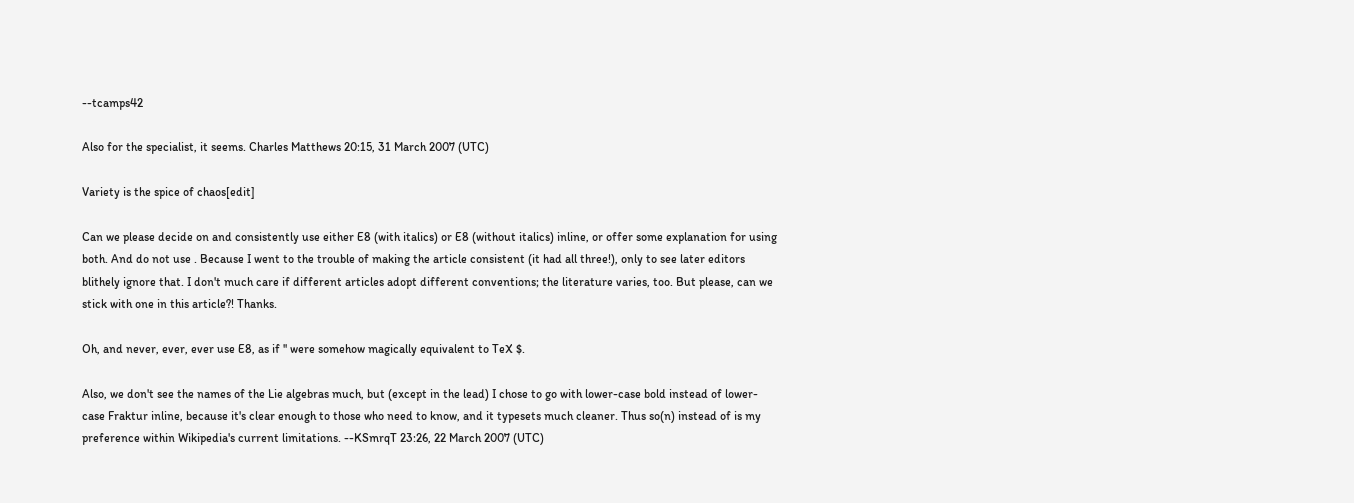--tcamps42

Also for the specialist, it seems. Charles Matthews 20:15, 31 March 2007 (UTC)

Variety is the spice of chaos[edit]

Can we please decide on and consistently use either E8 (with italics) or E8 (without italics) inline, or offer some explanation for using both. And do not use . Because I went to the trouble of making the article consistent (it had all three!), only to see later editors blithely ignore that. I don't much care if different articles adopt different conventions; the literature varies, too. But please, can we stick with one in this article?! Thanks.

Oh, and never, ever, ever use E8, as if '' were somehow magically equivalent to TeX $.

Also, we don't see the names of the Lie algebras much, but (except in the lead) I chose to go with lower-case bold instead of lower-case Fraktur inline, because it's clear enough to those who need to know, and it typesets much cleaner. Thus so(n) instead of is my preference within Wikipedia's current limitations. --KSmrqT 23:26, 22 March 2007 (UTC)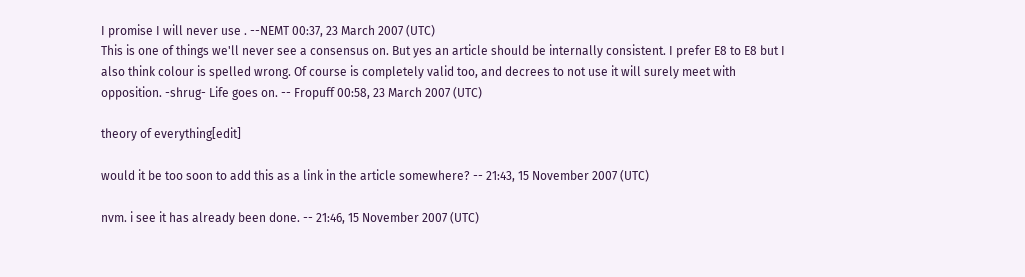I promise I will never use . --NEMT 00:37, 23 March 2007 (UTC)
This is one of things we'll never see a consensus on. But yes an article should be internally consistent. I prefer E8 to E8 but I also think colour is spelled wrong. Of course is completely valid too, and decrees to not use it will surely meet with opposition. -shrug- Life goes on. -- Fropuff 00:58, 23 March 2007 (UTC)

theory of everything[edit]

would it be too soon to add this as a link in the article somewhere? -- 21:43, 15 November 2007 (UTC)

nvm. i see it has already been done. -- 21:46, 15 November 2007 (UTC)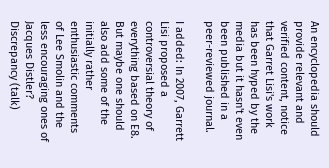An encyclopedia should provide relevant and verified content, notice that Garret Lisi's work has been hyped by the media but it hasn't even been published in a peer-reviewed journal.

I added: In 2007, Garrett Lisi proposed a controversial theory of everything based on E8. But maybe one should also add some of the initially rather enthusiastic comments of Lee Smolin and the less encouraging ones of Jacques Distler? Discrepancy (talk)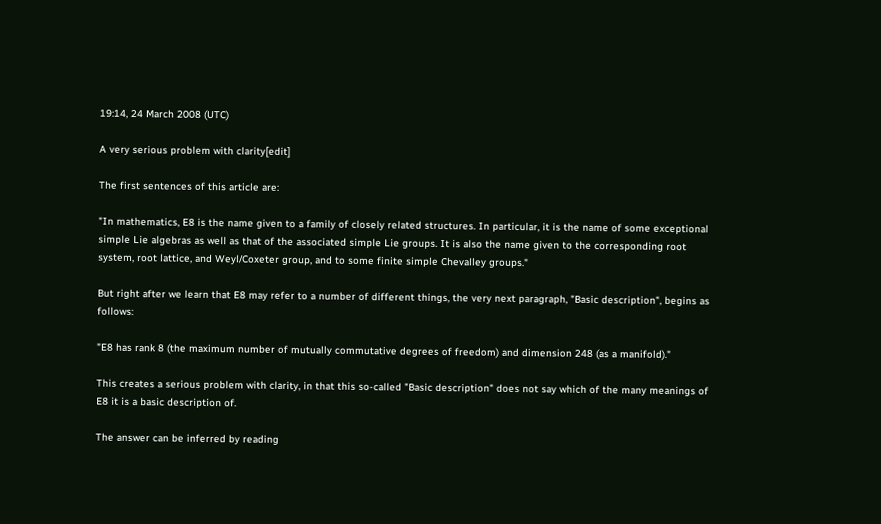19:14, 24 March 2008 (UTC)

A very serious problem with clarity[edit]

The first sentences of this article are:

"In mathematics, E8 is the name given to a family of closely related structures. In particular, it is the name of some exceptional simple Lie algebras as well as that of the associated simple Lie groups. It is also the name given to the corresponding root system, root lattice, and Weyl/Coxeter group, and to some finite simple Chevalley groups."

But right after we learn that E8 may refer to a number of different things, the very next paragraph, "Basic description", begins as follows:

"E8 has rank 8 (the maximum number of mutually commutative degrees of freedom) and dimension 248 (as a manifold)."

This creates a serious problem with clarity, in that this so-called "Basic description" does not say which of the many meanings of E8 it is a basic description of.

The answer can be inferred by reading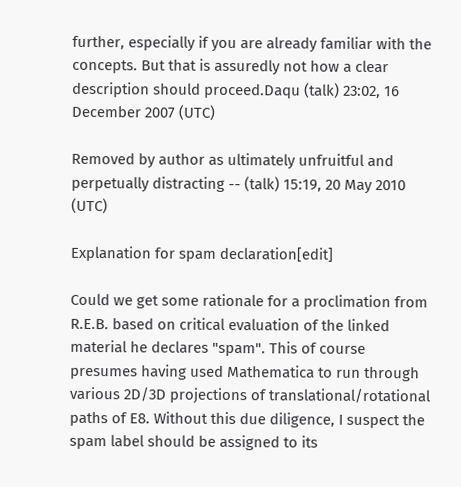further, especially if you are already familiar with the concepts. But that is assuredly not how a clear description should proceed.Daqu (talk) 23:02, 16 December 2007 (UTC)

Removed by author as ultimately unfruitful and perpetually distracting -- (talk) 15:19, 20 May 2010 (UTC)

Explanation for spam declaration[edit]

Could we get some rationale for a proclimation from R.E.B. based on critical evaluation of the linked material he declares "spam". This of course presumes having used Mathematica to run through various 2D/3D projections of translational/rotational paths of E8. Without this due diligence, I suspect the spam label should be assigned to its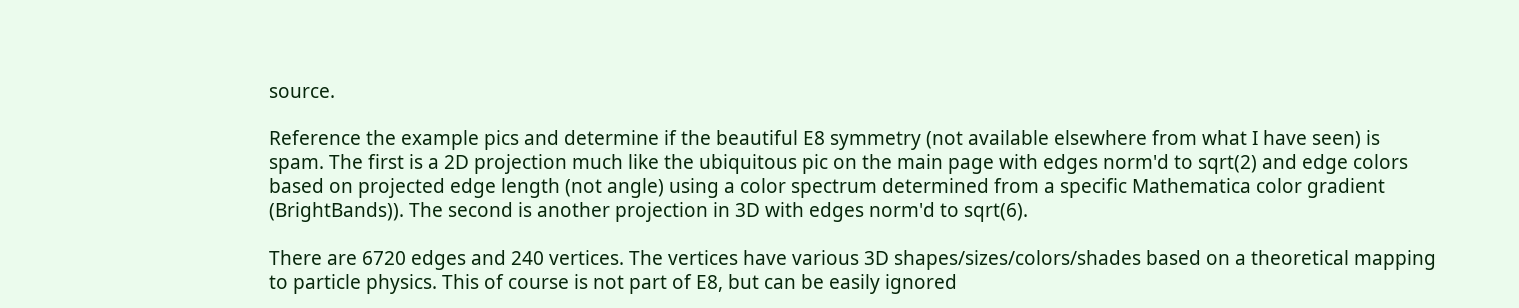source.

Reference the example pics and determine if the beautiful E8 symmetry (not available elsewhere from what I have seen) is spam. The first is a 2D projection much like the ubiquitous pic on the main page with edges norm'd to sqrt(2) and edge colors based on projected edge length (not angle) using a color spectrum determined from a specific Mathematica color gradient (BrightBands)). The second is another projection in 3D with edges norm'd to sqrt(6).

There are 6720 edges and 240 vertices. The vertices have various 3D shapes/sizes/colors/shades based on a theoretical mapping to particle physics. This of course is not part of E8, but can be easily ignored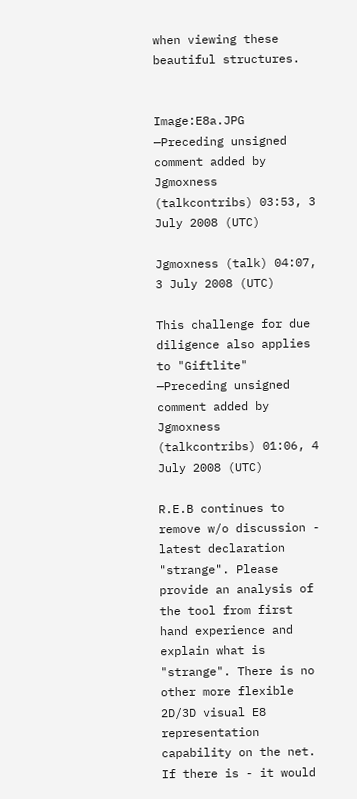when viewing these beautiful structures.


Image:E8a.JPG —Preceding unsigned comment added by Jgmoxness (talkcontribs) 03:53, 3 July 2008 (UTC)

Jgmoxness (talk) 04:07, 3 July 2008 (UTC)

This challenge for due diligence also applies to "Giftlite" —Preceding unsigned comment added by Jgmoxness (talkcontribs) 01:06, 4 July 2008 (UTC)

R.E.B continues to remove w/o discussion - latest declaration "strange". Please provide an analysis of the tool from first hand experience and explain what is "strange". There is no other more flexible 2D/3D visual E8 representation capability on the net. If there is - it would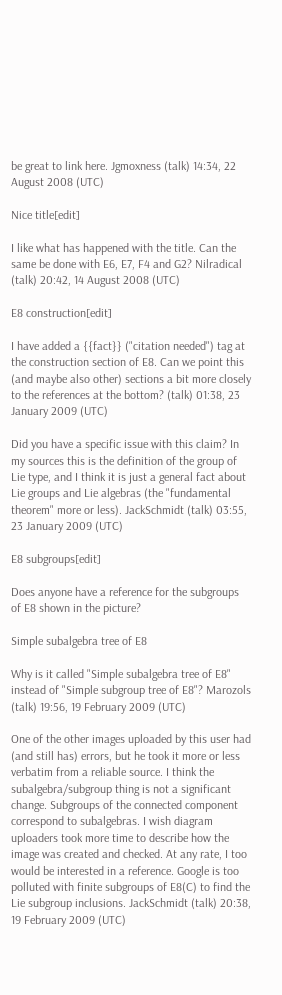be great to link here. Jgmoxness (talk) 14:34, 22 August 2008 (UTC)

Nice title[edit]

I like what has happened with the title. Can the same be done with E6, E7, F4 and G2? Nilradical (talk) 20:42, 14 August 2008 (UTC)

E8 construction[edit]

I have added a {{fact}} ("citation needed") tag at the construction section of E8. Can we point this (and maybe also other) sections a bit more closely to the references at the bottom? (talk) 01:38, 23 January 2009 (UTC)

Did you have a specific issue with this claim? In my sources this is the definition of the group of Lie type, and I think it is just a general fact about Lie groups and Lie algebras (the "fundamental theorem" more or less). JackSchmidt (talk) 03:55, 23 January 2009 (UTC)

E8 subgroups[edit]

Does anyone have a reference for the subgroups of E8 shown in the picture?

Simple subalgebra tree of E8

Why is it called "Simple subalgebra tree of E8" instead of "Simple subgroup tree of E8"? Marozols (talk) 19:56, 19 February 2009 (UTC)

One of the other images uploaded by this user had (and still has) errors, but he took it more or less verbatim from a reliable source. I think the subalgebra/subgroup thing is not a significant change. Subgroups of the connected component correspond to subalgebras. I wish diagram uploaders took more time to describe how the image was created and checked. At any rate, I too would be interested in a reference. Google is too polluted with finite subgroups of E8(C) to find the Lie subgroup inclusions. JackSchmidt (talk) 20:38, 19 February 2009 (UTC)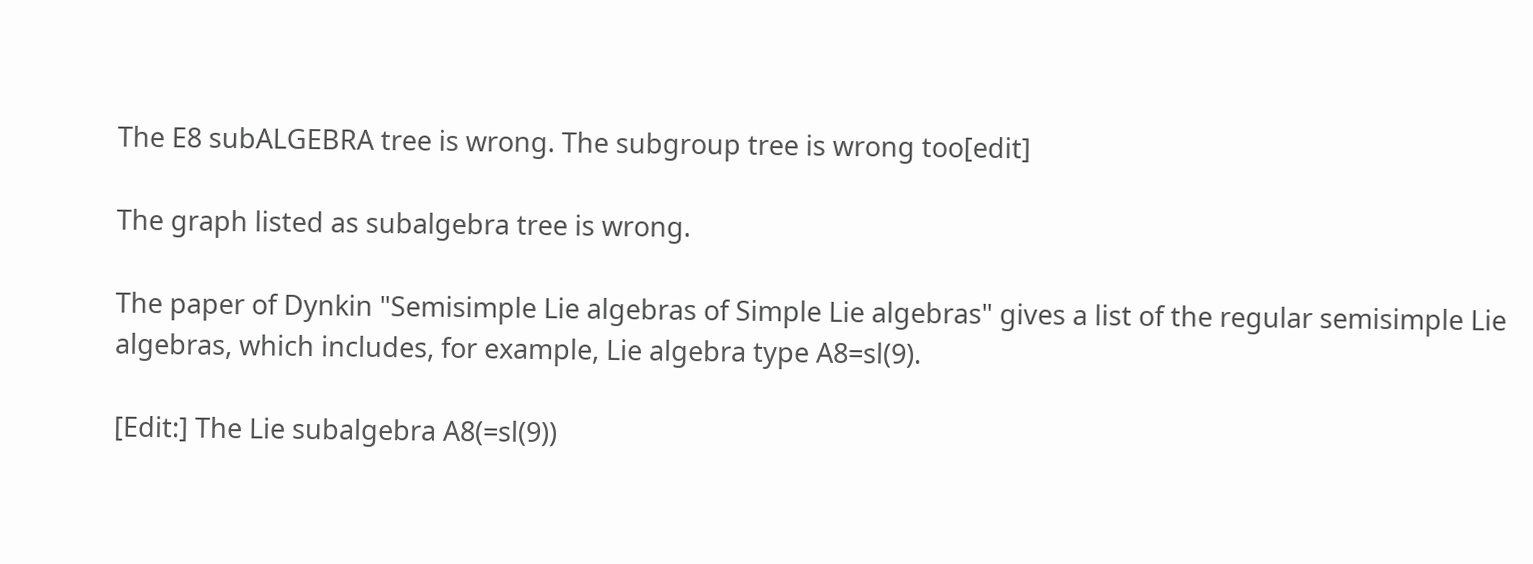The E8 subALGEBRA tree is wrong. The subgroup tree is wrong too[edit]

The graph listed as subalgebra tree is wrong.

The paper of Dynkin "Semisimple Lie algebras of Simple Lie algebras" gives a list of the regular semisimple Lie algebras, which includes, for example, Lie algebra type A8=sl(9).

[Edit:] The Lie subalgebra A8(=sl(9))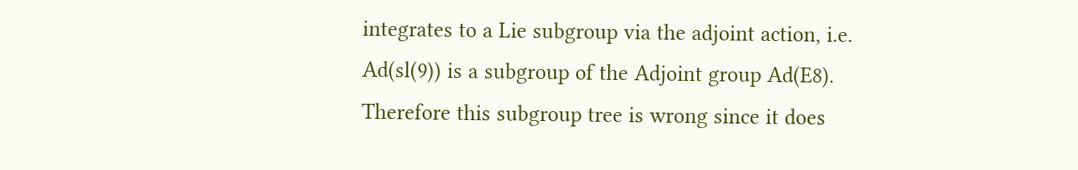integrates to a Lie subgroup via the adjoint action, i.e. Ad(sl(9)) is a subgroup of the Adjoint group Ad(E8). Therefore this subgroup tree is wrong since it does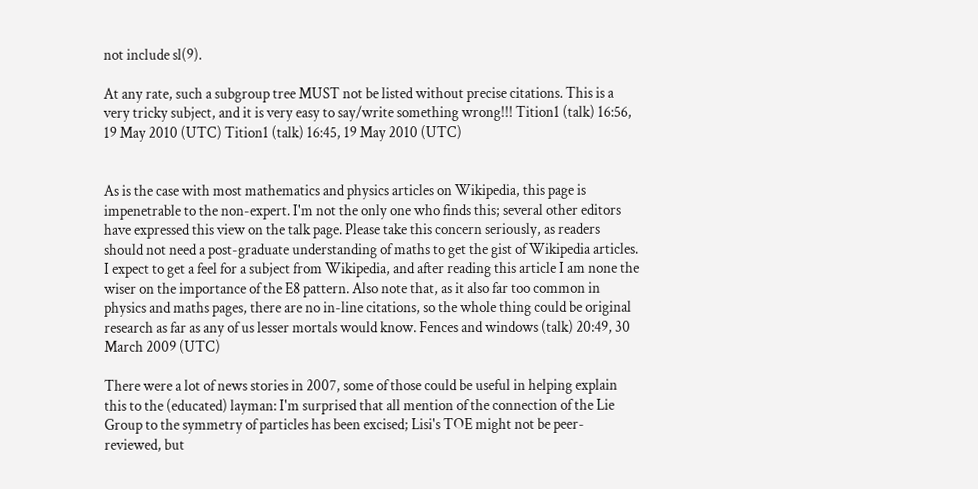not include sl(9).

At any rate, such a subgroup tree MUST not be listed without precise citations. This is a very tricky subject, and it is very easy to say/write something wrong!!! Tition1 (talk) 16:56, 19 May 2010 (UTC) Tition1 (talk) 16:45, 19 May 2010 (UTC)


As is the case with most mathematics and physics articles on Wikipedia, this page is impenetrable to the non-expert. I'm not the only one who finds this; several other editors have expressed this view on the talk page. Please take this concern seriously, as readers should not need a post-graduate understanding of maths to get the gist of Wikipedia articles. I expect to get a feel for a subject from Wikipedia, and after reading this article I am none the wiser on the importance of the E8 pattern. Also note that, as it also far too common in physics and maths pages, there are no in-line citations, so the whole thing could be original research as far as any of us lesser mortals would know. Fences and windows (talk) 20:49, 30 March 2009 (UTC)

There were a lot of news stories in 2007, some of those could be useful in helping explain this to the (educated) layman: I'm surprised that all mention of the connection of the Lie Group to the symmetry of particles has been excised; Lisi's TOE might not be peer-reviewed, but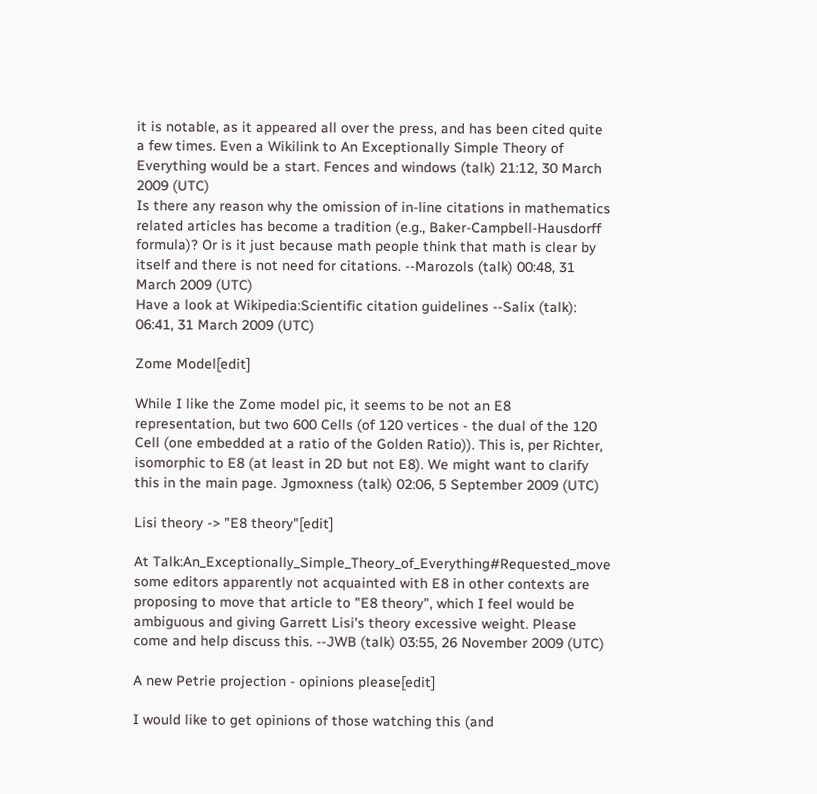it is notable, as it appeared all over the press, and has been cited quite a few times. Even a Wikilink to An Exceptionally Simple Theory of Everything would be a start. Fences and windows (talk) 21:12, 30 March 2009 (UTC)
Is there any reason why the omission of in-line citations in mathematics related articles has become a tradition (e.g., Baker-Campbell-Hausdorff formula)? Or is it just because math people think that math is clear by itself and there is not need for citations. --Marozols (talk) 00:48, 31 March 2009 (UTC)
Have a look at Wikipedia:Scientific citation guidelines --Salix (talk): 06:41, 31 March 2009 (UTC)

Zome Model[edit]

While I like the Zome model pic, it seems to be not an E8 representation, but two 600 Cells (of 120 vertices - the dual of the 120 Cell (one embedded at a ratio of the Golden Ratio)). This is, per Richter, isomorphic to E8 (at least in 2D but not E8). We might want to clarify this in the main page. Jgmoxness (talk) 02:06, 5 September 2009 (UTC)

Lisi theory -> "E8 theory"[edit]

At Talk:An_Exceptionally_Simple_Theory_of_Everything#Requested_move some editors apparently not acquainted with E8 in other contexts are proposing to move that article to "E8 theory", which I feel would be ambiguous and giving Garrett Lisi's theory excessive weight. Please come and help discuss this. --JWB (talk) 03:55, 26 November 2009 (UTC)

A new Petrie projection - opinions please[edit]

I would like to get opinions of those watching this (and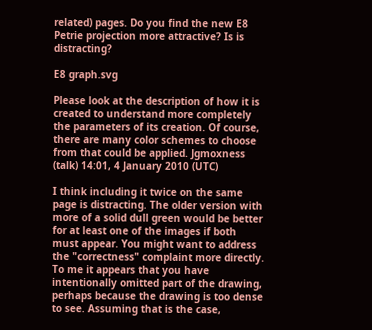related) pages. Do you find the new E8 Petrie projection more attractive? Is is distracting?

E8 graph.svg

Please look at the description of how it is created to understand more completely the parameters of its creation. Of course, there are many color schemes to choose from that could be applied. Jgmoxness (talk) 14:01, 4 January 2010 (UTC)

I think including it twice on the same page is distracting. The older version with more of a solid dull green would be better for at least one of the images if both must appear. You might want to address the "correctness" complaint more directly. To me it appears that you have intentionally omitted part of the drawing, perhaps because the drawing is too dense to see. Assuming that is the case,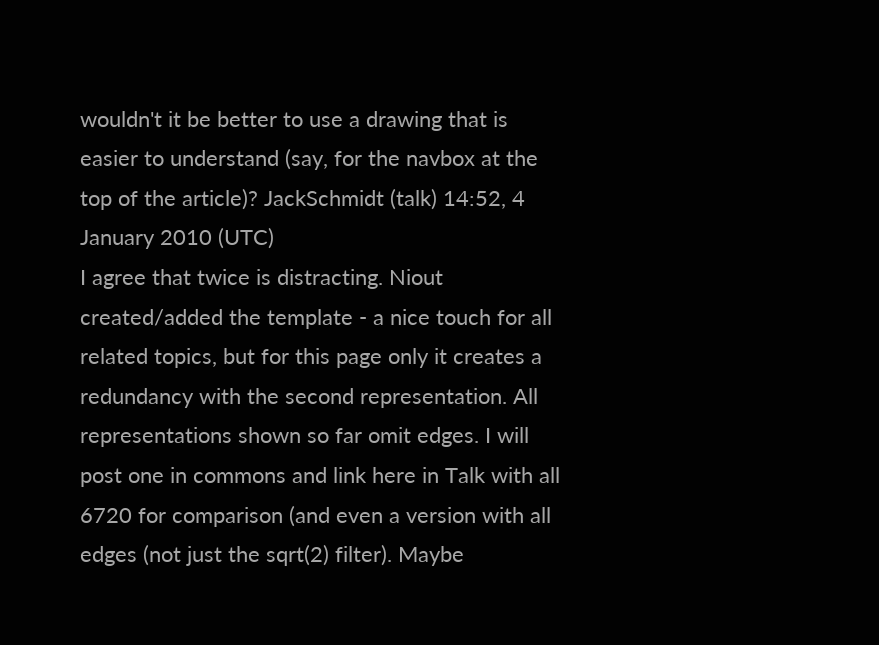wouldn't it be better to use a drawing that is easier to understand (say, for the navbox at the top of the article)? JackSchmidt (talk) 14:52, 4 January 2010 (UTC)
I agree that twice is distracting. Niout created/added the template - a nice touch for all related topics, but for this page only it creates a redundancy with the second representation. All representations shown so far omit edges. I will post one in commons and link here in Talk with all 6720 for comparison (and even a version with all edges (not just the sqrt(2) filter). Maybe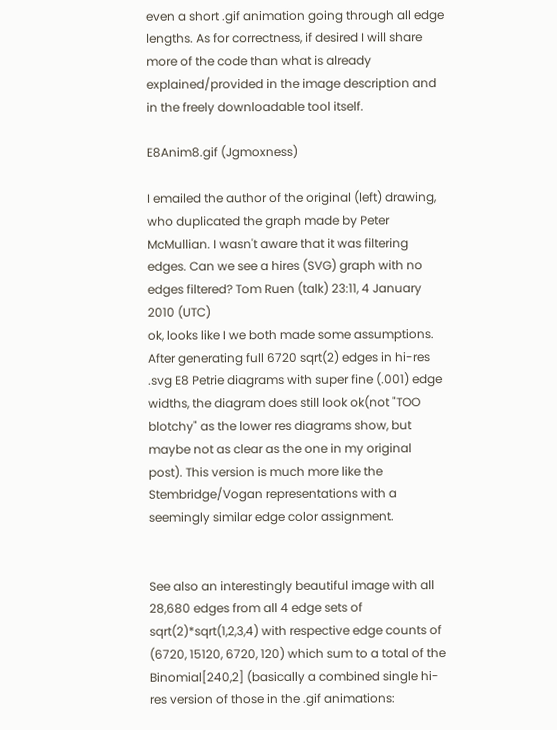even a short .gif animation going through all edge lengths. As for correctness, if desired I will share more of the code than what is already explained/provided in the image description and in the freely downloadable tool itself.

E8Anim8.gif (Jgmoxness)

I emailed the author of the original (left) drawing, who duplicated the graph made by Peter McMullian. I wasn't aware that it was filtering edges. Can we see a hires (SVG) graph with no edges filtered? Tom Ruen (talk) 23:11, 4 January 2010 (UTC)
ok, looks like I we both made some assumptions. After generating full 6720 sqrt(2) edges in hi-res .svg E8 Petrie diagrams with super fine (.001) edge widths, the diagram does still look ok(not "TOO blotchy" as the lower res diagrams show, but maybe not as clear as the one in my original post). This version is much more like the Stembridge/Vogan representations with a seemingly similar edge color assignment.


See also an interestingly beautiful image with all 28,680 edges from all 4 edge sets of sqrt(2)*sqrt(1,2,3,4) with respective edge counts of (6720, 15120, 6720, 120) which sum to a total of the Binomial[240,2] (basically a combined single hi-res version of those in the .gif animations: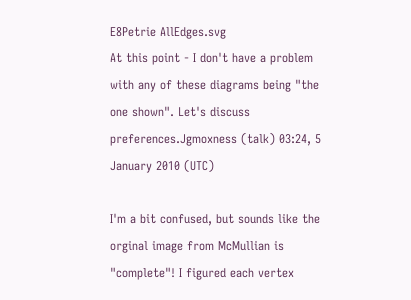E8Petrie AllEdges.svg
At this point - I don't have a problem with any of these diagrams being "the one shown". Let's discuss preferences.Jgmoxness (talk) 03:24, 5 January 2010 (UTC)

I'm a bit confused, but sounds like the orginal image from McMullian is "complete"! I figured each vertex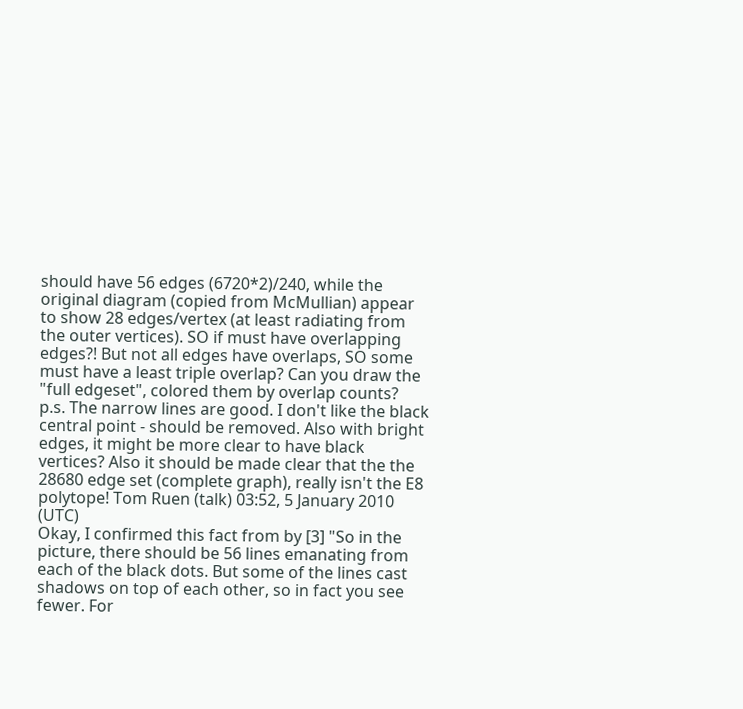should have 56 edges (6720*2)/240, while the original diagram (copied from McMullian) appear to show 28 edges/vertex (at least radiating from the outer vertices). SO if must have overlapping edges?! But not all edges have overlaps, SO some must have a least triple overlap? Can you draw the "full edgeset", colored them by overlap counts?
p.s. The narrow lines are good. I don't like the black central point - should be removed. Also with bright edges, it might be more clear to have black vertices? Also it should be made clear that the the 28680 edge set (complete graph), really isn't the E8 polytope! Tom Ruen (talk) 03:52, 5 January 2010 (UTC)
Okay, I confirmed this fact from by [3] "So in the picture, there should be 56 lines emanating from each of the black dots. But some of the lines cast shadows on top of each other, so in fact you see fewer. For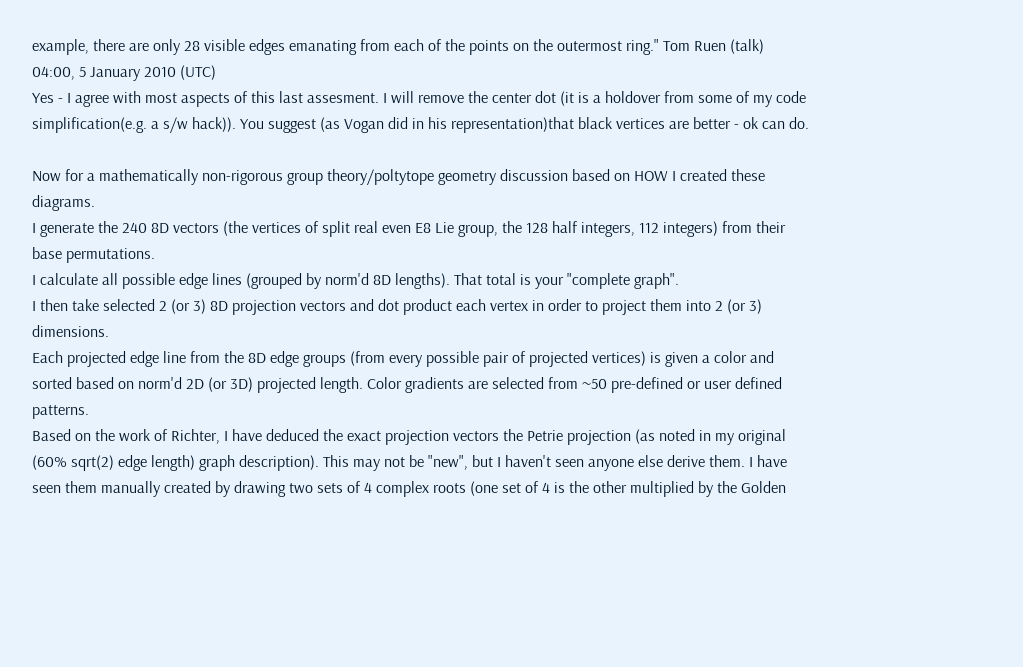example, there are only 28 visible edges emanating from each of the points on the outermost ring." Tom Ruen (talk) 04:00, 5 January 2010 (UTC)
Yes - I agree with most aspects of this last assesment. I will remove the center dot (it is a holdover from some of my code simplification(e.g. a s/w hack)). You suggest (as Vogan did in his representation)that black vertices are better - ok can do.

Now for a mathematically non-rigorous group theory/poltytope geometry discussion based on HOW I created these diagrams.
I generate the 240 8D vectors (the vertices of split real even E8 Lie group, the 128 half integers, 112 integers) from their base permutations.
I calculate all possible edge lines (grouped by norm'd 8D lengths). That total is your "complete graph".
I then take selected 2 (or 3) 8D projection vectors and dot product each vertex in order to project them into 2 (or 3) dimensions.
Each projected edge line from the 8D edge groups (from every possible pair of projected vertices) is given a color and sorted based on norm'd 2D (or 3D) projected length. Color gradients are selected from ~50 pre-defined or user defined patterns.
Based on the work of Richter, I have deduced the exact projection vectors the Petrie projection (as noted in my original (60% sqrt(2) edge length) graph description). This may not be "new", but I haven't seen anyone else derive them. I have seen them manually created by drawing two sets of 4 complex roots (one set of 4 is the other multiplied by the Golden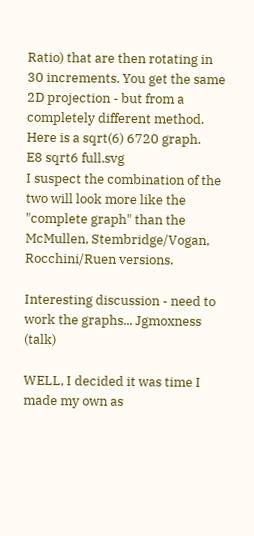Ratio) that are then rotating in 30 increments. You get the same 2D projection - but from a completely different method. Here is a sqrt(6) 6720 graph.
E8 sqrt6 full.svg
I suspect the combination of the two will look more like the "complete graph" than the McMullen, Stembridge/Vogan, Rocchini/Ruen versions.

Interesting discussion - need to work the graphs... Jgmoxness (talk)

WELL, I decided it was time I made my own as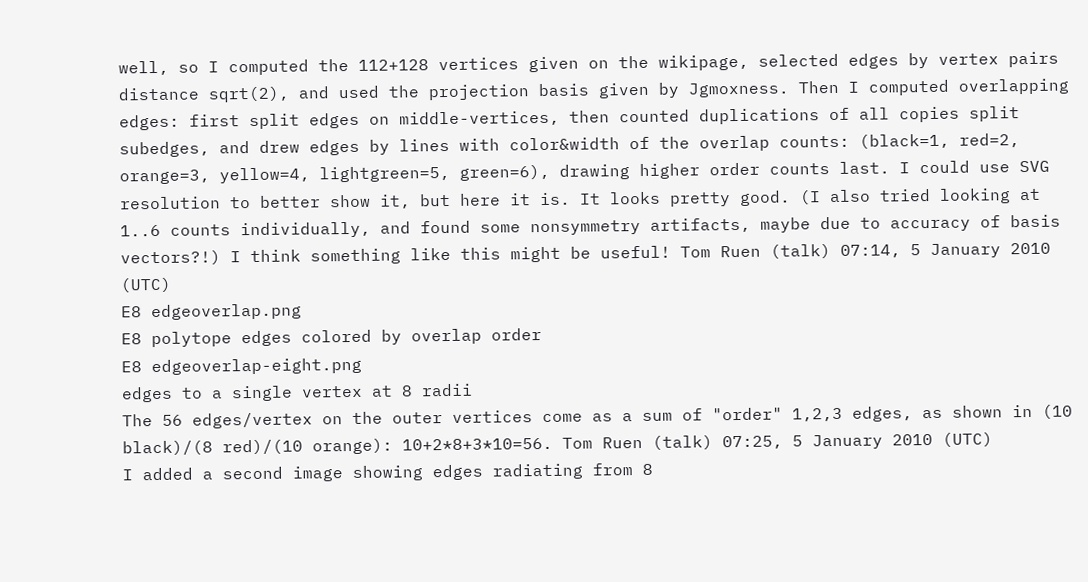well, so I computed the 112+128 vertices given on the wikipage, selected edges by vertex pairs distance sqrt(2), and used the projection basis given by Jgmoxness. Then I computed overlapping edges: first split edges on middle-vertices, then counted duplications of all copies split subedges, and drew edges by lines with color&width of the overlap counts: (black=1, red=2, orange=3, yellow=4, lightgreen=5, green=6), drawing higher order counts last. I could use SVG resolution to better show it, but here it is. It looks pretty good. (I also tried looking at 1..6 counts individually, and found some nonsymmetry artifacts, maybe due to accuracy of basis vectors?!) I think something like this might be useful! Tom Ruen (talk) 07:14, 5 January 2010 (UTC)
E8 edgeoverlap.png
E8 polytope edges colored by overlap order
E8 edgeoverlap-eight.png
edges to a single vertex at 8 radii
The 56 edges/vertex on the outer vertices come as a sum of "order" 1,2,3 edges, as shown in (10 black)/(8 red)/(10 orange): 10+2*8+3*10=56. Tom Ruen (talk) 07:25, 5 January 2010 (UTC)
I added a second image showing edges radiating from 8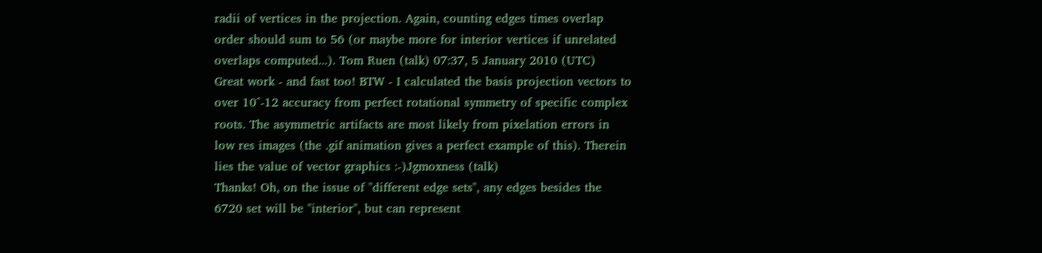radii of vertices in the projection. Again, counting edges times overlap order should sum to 56 (or maybe more for interior vertices if unrelated overlaps computed...). Tom Ruen (talk) 07:37, 5 January 2010 (UTC)
Great work - and fast too! BTW - I calculated the basis projection vectors to over 10^-12 accuracy from perfect rotational symmetry of specific complex roots. The asymmetric artifacts are most likely from pixelation errors in low res images (the .gif animation gives a perfect example of this). Therein lies the value of vector graphics :-)Jgmoxness (talk)
Thanks! Oh, on the issue of "different edge sets", any edges besides the 6720 set will be "interior", but can represent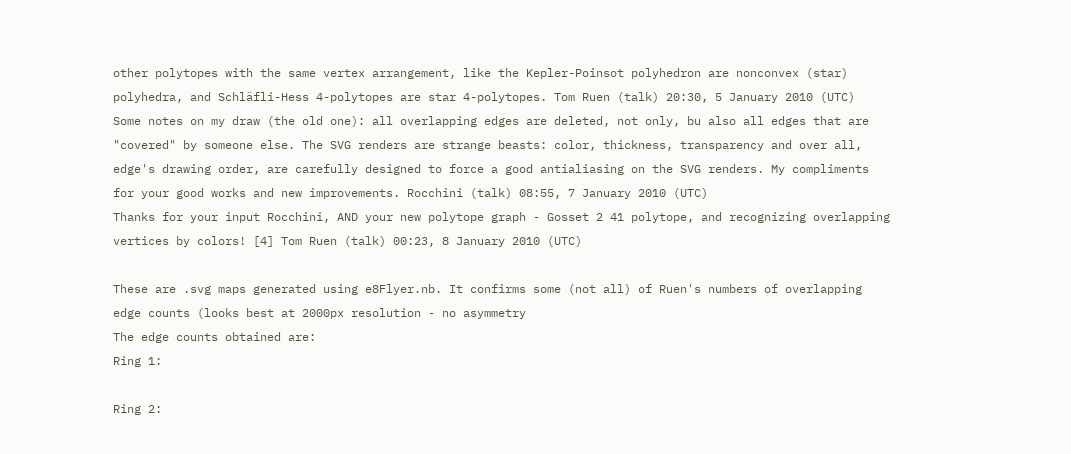other polytopes with the same vertex arrangement, like the Kepler-Poinsot polyhedron are nonconvex (star) polyhedra, and Schläfli-Hess 4-polytopes are star 4-polytopes. Tom Ruen (talk) 20:30, 5 January 2010 (UTC)
Some notes on my draw (the old one): all overlapping edges are deleted, not only, bu also all edges that are "covered" by someone else. The SVG renders are strange beasts: color, thickness, transparency and over all, edge's drawing order, are carefully designed to force a good antialiasing on the SVG renders. My compliments for your good works and new improvements. Rocchini (talk) 08:55, 7 January 2010 (UTC)
Thanks for your input Rocchini, AND your new polytope graph - Gosset 2 41 polytope, and recognizing overlapping vertices by colors! [4] Tom Ruen (talk) 00:23, 8 January 2010 (UTC)

These are .svg maps generated using e8Flyer.nb. It confirms some (not all) of Ruen's numbers of overlapping edge counts (looks best at 2000px resolution - no asymmetry
The edge counts obtained are:
Ring 1:

Ring 2: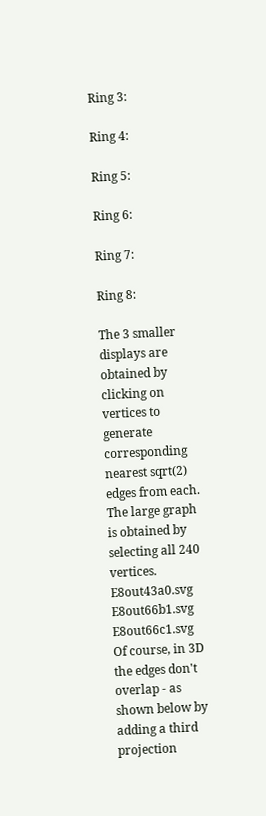Ring 3:

Ring 4:

Ring 5:

Ring 6:

Ring 7:

Ring 8:

The 3 smaller displays are obtained by clicking on vertices to generate corresponding nearest sqrt(2) edges from each. The large graph is obtained by selecting all 240 vertices.
E8out43a0.svg E8out66b1.svg E8out66c1.svg
Of course, in 3D the edges don't overlap - as shown below by adding a third projection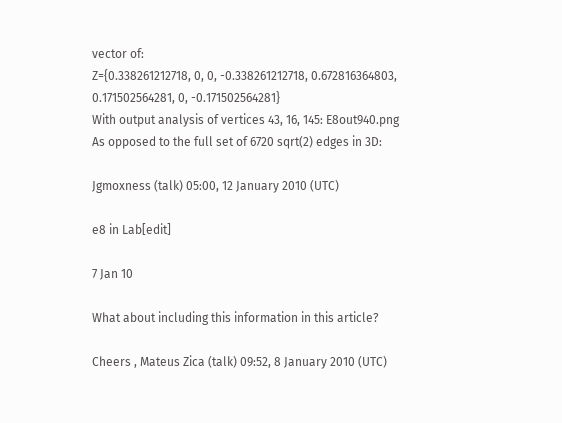vector of:
Z={0.338261212718, 0, 0, -0.338261212718, 0.672816364803, 0.171502564281, 0, -0.171502564281}
With output analysis of vertices 43, 16, 145: E8out940.png
As opposed to the full set of 6720 sqrt(2) edges in 3D:

Jgmoxness (talk) 05:00, 12 January 2010 (UTC)

e8 in Lab[edit]

7 Jan 10

What about including this information in this article?

Cheers , Mateus Zica (talk) 09:52, 8 January 2010 (UTC)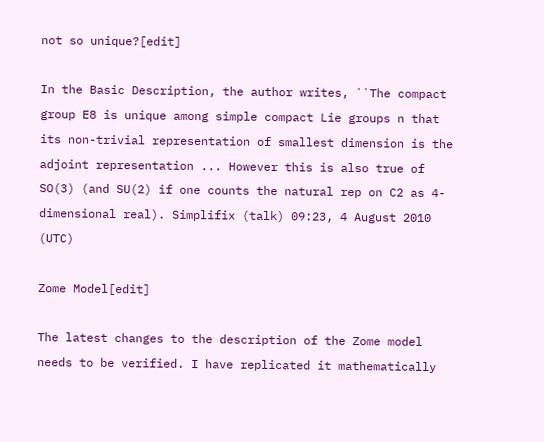not so unique?[edit]

In the Basic Description, the author writes, ``The compact group E8 is unique among simple compact Lie groups n that its non-trivial representation of smallest dimension is the adjoint representation ... However this is also true of SO(3) (and SU(2) if one counts the natural rep on C2 as 4-dimensional real). Simplifix (talk) 09:23, 4 August 2010 (UTC)

Zome Model[edit]

The latest changes to the description of the Zome model needs to be verified. I have replicated it mathematically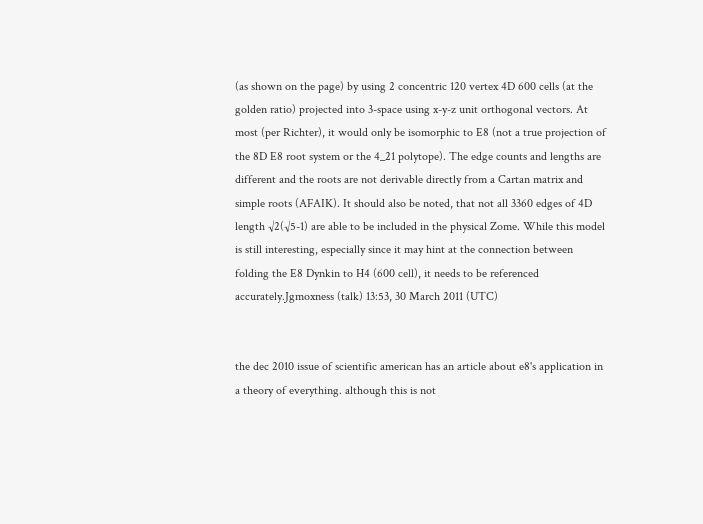(as shown on the page) by using 2 concentric 120 vertex 4D 600 cells (at the golden ratio) projected into 3-space using x-y-z unit orthogonal vectors. At most (per Richter), it would only be isomorphic to E8 (not a true projection of the 8D E8 root system or the 4_21 polytope). The edge counts and lengths are different and the roots are not derivable directly from a Cartan matrix and simple roots (AFAIK). It should also be noted, that not all 3360 edges of 4D length √2(√5-1) are able to be included in the physical Zome. While this model is still interesting, especially since it may hint at the connection between folding the E8 Dynkin to H4 (600 cell), it needs to be referenced accurately.Jgmoxness (talk) 13:53, 30 March 2011 (UTC)


the dec 2010 issue of scientific american has an article about e8's application in a theory of everything. although this is not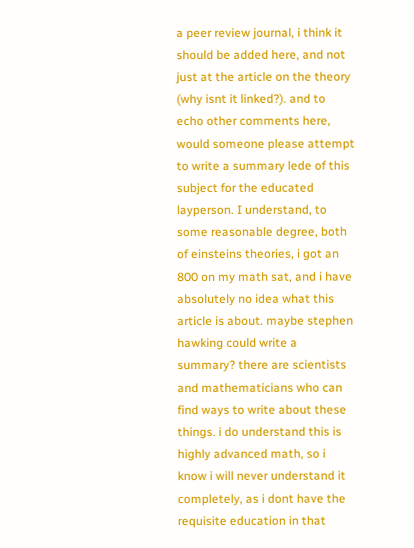a peer review journal, i think it should be added here, and not just at the article on the theory (why isnt it linked?). and to echo other comments here, would someone please attempt to write a summary lede of this subject for the educated layperson. I understand, to some reasonable degree, both of einsteins theories, i got an 800 on my math sat, and i have absolutely no idea what this article is about. maybe stephen hawking could write a summary? there are scientists and mathematicians who can find ways to write about these things. i do understand this is highly advanced math, so i know i will never understand it completely, as i dont have the requisite education in that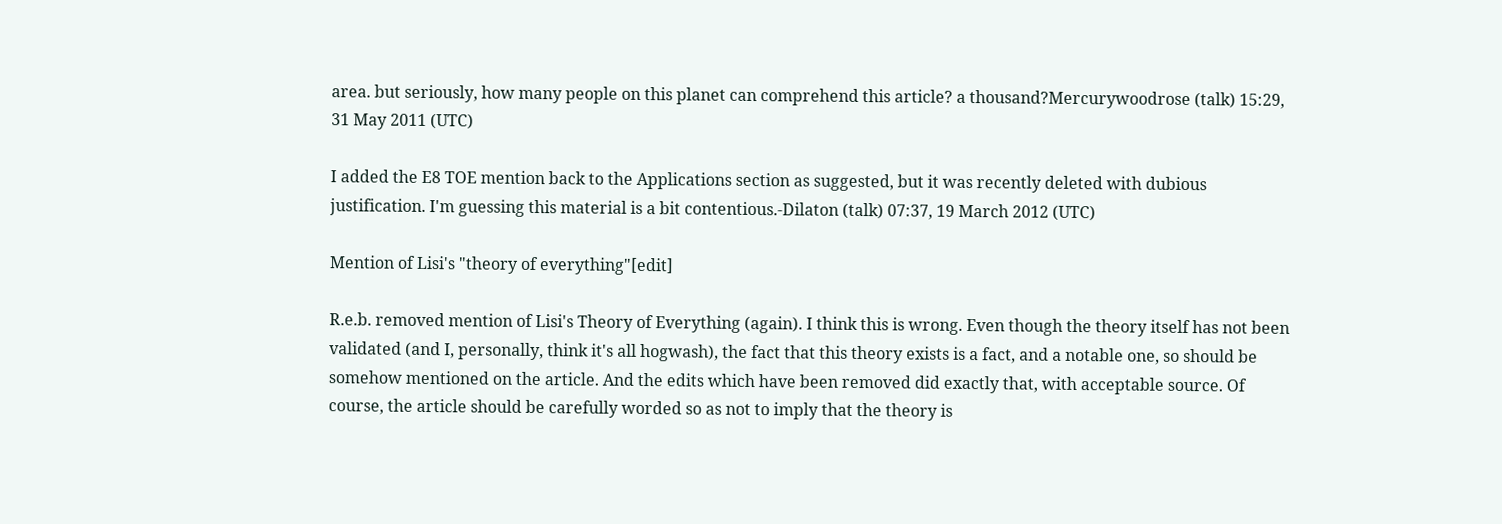area. but seriously, how many people on this planet can comprehend this article? a thousand?Mercurywoodrose (talk) 15:29, 31 May 2011 (UTC)

I added the E8 TOE mention back to the Applications section as suggested, but it was recently deleted with dubious justification. I'm guessing this material is a bit contentious.-Dilaton (talk) 07:37, 19 March 2012 (UTC)

Mention of Lisi's "theory of everything"[edit]

R.e.b. removed mention of Lisi's Theory of Everything (again). I think this is wrong. Even though the theory itself has not been validated (and I, personally, think it's all hogwash), the fact that this theory exists is a fact, and a notable one, so should be somehow mentioned on the article. And the edits which have been removed did exactly that, with acceptable source. Of course, the article should be carefully worded so as not to imply that the theory is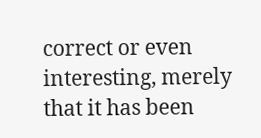correct or even interesting, merely that it has been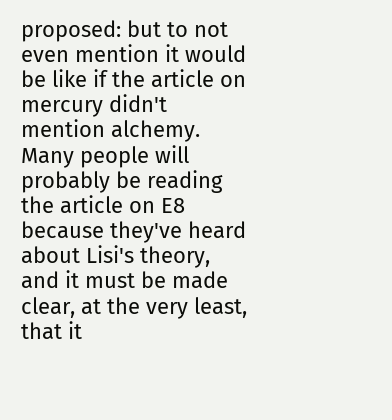proposed: but to not even mention it would be like if the article on mercury didn't mention alchemy. Many people will probably be reading the article on E8 because they've heard about Lisi's theory, and it must be made clear, at the very least, that it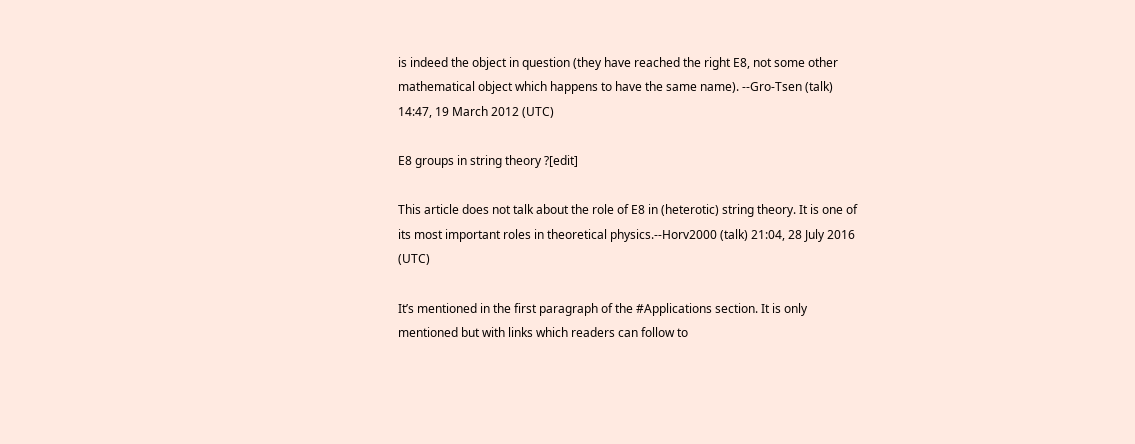is indeed the object in question (they have reached the right E8, not some other mathematical object which happens to have the same name). --Gro-Tsen (talk) 14:47, 19 March 2012 (UTC)

E8 groups in string theory ?[edit]

This article does not talk about the role of E8 in (heterotic) string theory. It is one of its most important roles in theoretical physics.--Horv2000 (talk) 21:04, 28 July 2016 (UTC)

It’s mentioned in the first paragraph of the #Applications section. It is only mentioned but with links which readers can follow to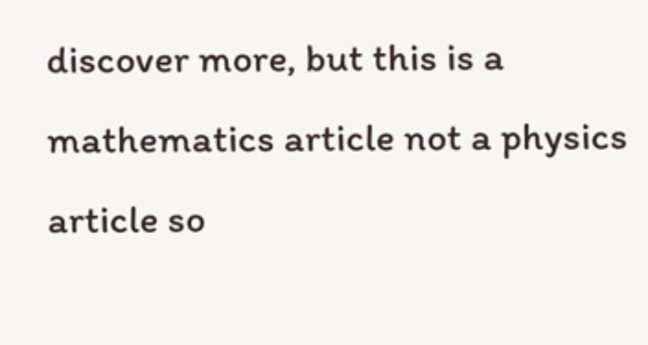discover more, but this is a mathematics article not a physics article so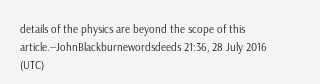details of the physics are beyond the scope of this article.--JohnBlackburnewordsdeeds 21:36, 28 July 2016 (UTC)